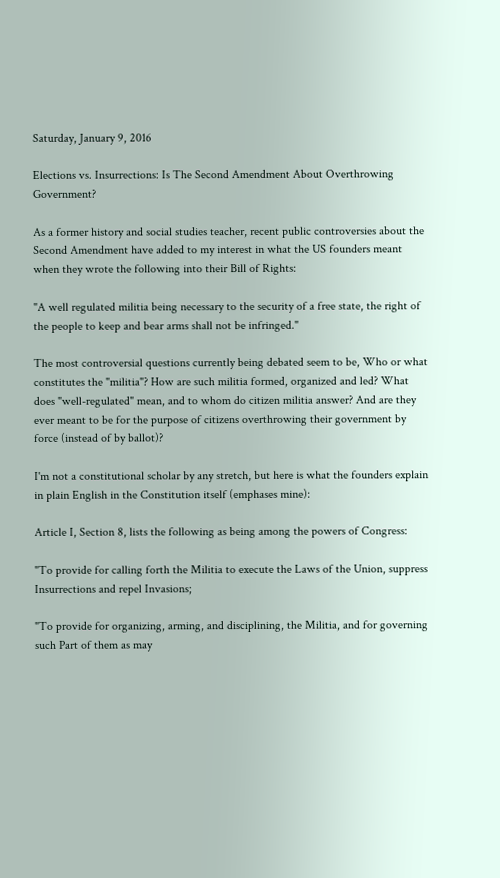Saturday, January 9, 2016

Elections vs. Insurrections: Is The Second Amendment About Overthrowing Government?

As a former history and social studies teacher, recent public controversies about the Second Amendment have added to my interest in what the US founders meant when they wrote the following into their Bill of Rights:

"A well regulated militia being necessary to the security of a free state, the right of the people to keep and bear arms shall not be infringed."

The most controversial questions currently being debated seem to be, Who or what constitutes the "militia"? How are such militia formed, organized and led? What does "well-regulated" mean, and to whom do citizen militia answer? And are they ever meant to be for the purpose of citizens overthrowing their government by force (instead of by ballot)?

I'm not a constitutional scholar by any stretch, but here is what the founders explain in plain English in the Constitution itself (emphases mine):

Article I, Section 8, lists the following as being among the powers of Congress:

"To provide for calling forth the Militia to execute the Laws of the Union, suppress Insurrections and repel Invasions;

"To provide for organizing, arming, and disciplining, the Militia, and for governing such Part of them as may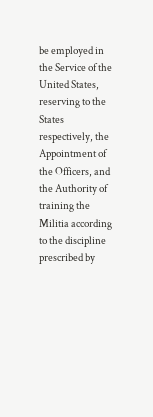be employed in the Service of the United States, reserving to the States respectively, the Appointment of the Officers, and the Authority of training the Militia according to the discipline prescribed by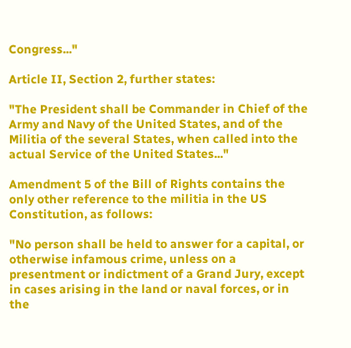Congress..."

Article II, Section 2, further states:

"The President shall be Commander in Chief of the Army and Navy of the United States, and of the Militia of the several States, when called into the actual Service of the United States..."

Amendment 5 of the Bill of Rights contains the only other reference to the militia in the US Constitution, as follows:

"No person shall be held to answer for a capital, or otherwise infamous crime, unless on a presentment or indictment of a Grand Jury, except in cases arising in the land or naval forces, or in the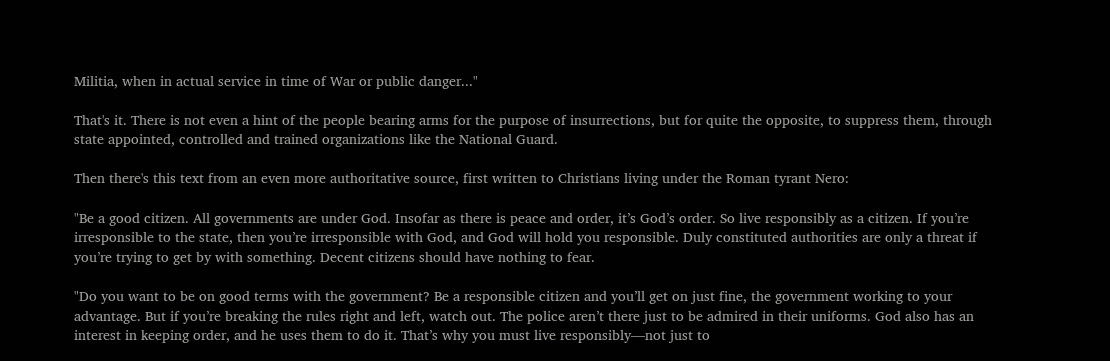Militia, when in actual service in time of War or public danger..."

That's it. There is not even a hint of the people bearing arms for the purpose of insurrections, but for quite the opposite, to suppress them, through state appointed, controlled and trained organizations like the National Guard.

Then there's this text from an even more authoritative source, first written to Christians living under the Roman tyrant Nero:

"Be a good citizen. All governments are under God. Insofar as there is peace and order, it’s God’s order. So live responsibly as a citizen. If you’re irresponsible to the state, then you’re irresponsible with God, and God will hold you responsible. Duly constituted authorities are only a threat if you’re trying to get by with something. Decent citizens should have nothing to fear.

"Do you want to be on good terms with the government? Be a responsible citizen and you’ll get on just fine, the government working to your advantage. But if you’re breaking the rules right and left, watch out. The police aren’t there just to be admired in their uniforms. God also has an interest in keeping order, and he uses them to do it. That’s why you must live responsibly—not just to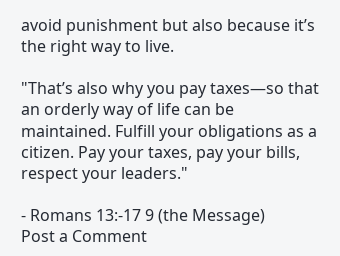avoid punishment but also because it’s the right way to live.

"That’s also why you pay taxes—so that an orderly way of life can be maintained. Fulfill your obligations as a citizen. Pay your taxes, pay your bills, respect your leaders."

- Romans 13:-17 9 (the Message)
Post a Comment